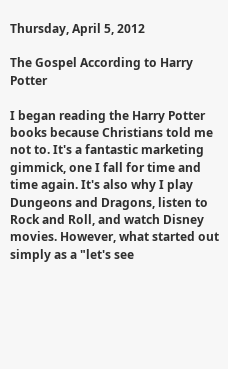Thursday, April 5, 2012

The Gospel According to Harry Potter

I began reading the Harry Potter books because Christians told me not to. It's a fantastic marketing gimmick, one I fall for time and time again. It's also why I play Dungeons and Dragons, listen to Rock and Roll, and watch Disney movies. However, what started out simply as a "let's see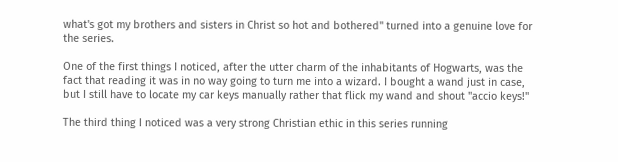what's got my brothers and sisters in Christ so hot and bothered" turned into a genuine love for the series.

One of the first things I noticed, after the utter charm of the inhabitants of Hogwarts, was the fact that reading it was in no way going to turn me into a wizard. I bought a wand just in case, but I still have to locate my car keys manually rather that flick my wand and shout "accio keys!"

The third thing I noticed was a very strong Christian ethic in this series running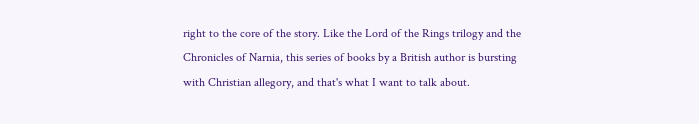right to the core of the story. Like the Lord of the Rings trilogy and the Chronicles of Narnia, this series of books by a British author is bursting with Christian allegory, and that's what I want to talk about.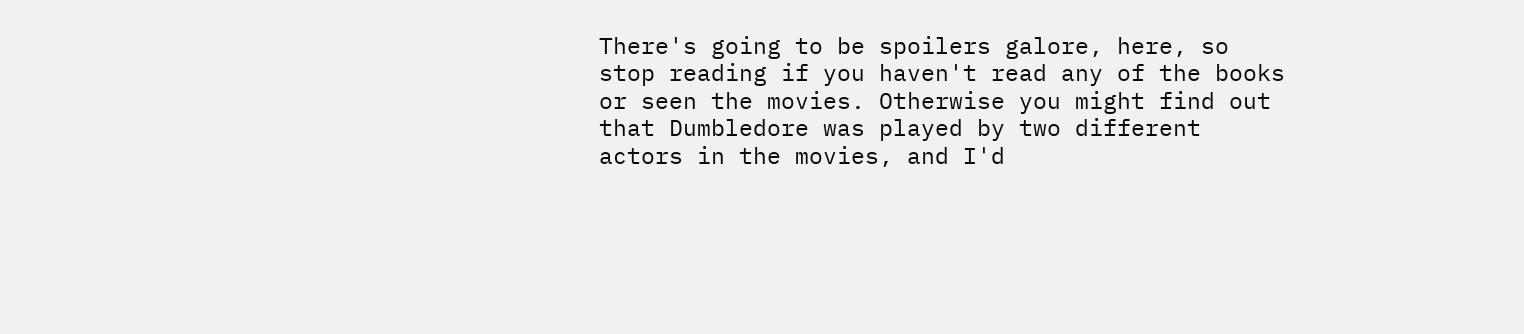There's going to be spoilers galore, here, so stop reading if you haven't read any of the books or seen the movies. Otherwise you might find out that Dumbledore was played by two different actors in the movies, and I'd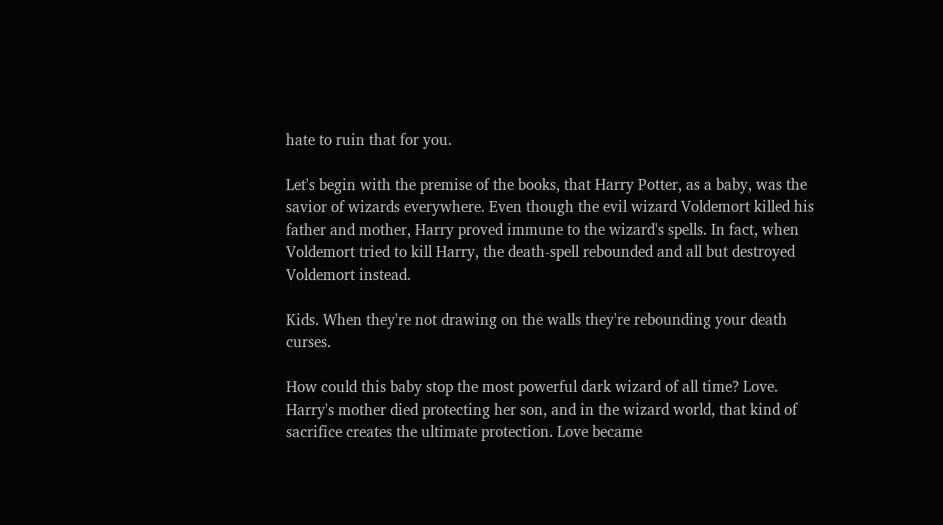hate to ruin that for you.

Let's begin with the premise of the books, that Harry Potter, as a baby, was the savior of wizards everywhere. Even though the evil wizard Voldemort killed his father and mother, Harry proved immune to the wizard's spells. In fact, when Voldemort tried to kill Harry, the death-spell rebounded and all but destroyed Voldemort instead.

Kids. When they're not drawing on the walls they're rebounding your death curses.

How could this baby stop the most powerful dark wizard of all time? Love. Harry's mother died protecting her son, and in the wizard world, that kind of sacrifice creates the ultimate protection. Love became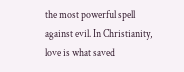the most powerful spell against evil. In Christianity, love is what saved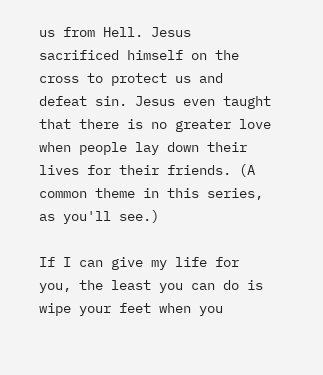us from Hell. Jesus sacrificed himself on the cross to protect us and defeat sin. Jesus even taught that there is no greater love when people lay down their lives for their friends. (A common theme in this series, as you'll see.)

If I can give my life for you, the least you can do is wipe your feet when you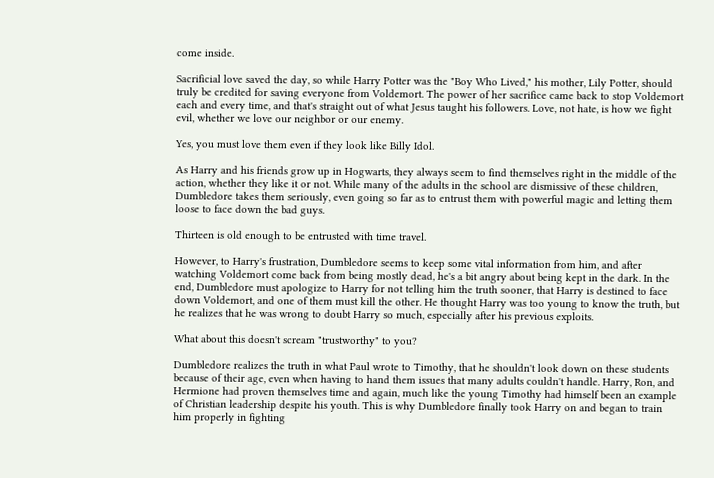come inside.

Sacrificial love saved the day, so while Harry Potter was the "Boy Who Lived," his mother, Lily Potter, should truly be credited for saving everyone from Voldemort. The power of her sacrifice came back to stop Voldemort each and every time, and that's straight out of what Jesus taught his followers. Love, not hate, is how we fight evil, whether we love our neighbor or our enemy.

Yes, you must love them even if they look like Billy Idol.

As Harry and his friends grow up in Hogwarts, they always seem to find themselves right in the middle of the action, whether they like it or not. While many of the adults in the school are dismissive of these children, Dumbledore takes them seriously, even going so far as to entrust them with powerful magic and letting them loose to face down the bad guys.

Thirteen is old enough to be entrusted with time travel.

However, to Harry's frustration, Dumbledore seems to keep some vital information from him, and after watching Voldemort come back from being mostly dead, he's a bit angry about being kept in the dark. In the end, Dumbledore must apologize to Harry for not telling him the truth sooner, that Harry is destined to face down Voldemort, and one of them must kill the other. He thought Harry was too young to know the truth, but he realizes that he was wrong to doubt Harry so much, especially after his previous exploits.

What about this doesn't scream "trustworthy" to you?

Dumbledore realizes the truth in what Paul wrote to Timothy, that he shouldn't look down on these students because of their age, even when having to hand them issues that many adults couldn't handle. Harry, Ron, and Hermione had proven themselves time and again, much like the young Timothy had himself been an example of Christian leadership despite his youth. This is why Dumbledore finally took Harry on and began to train him properly in fighting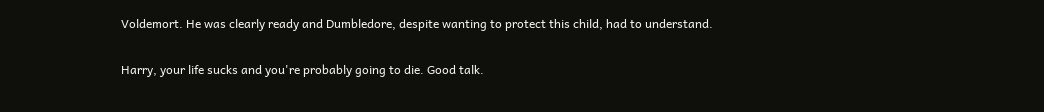Voldemort. He was clearly ready and Dumbledore, despite wanting to protect this child, had to understand.

Harry, your life sucks and you're probably going to die. Good talk.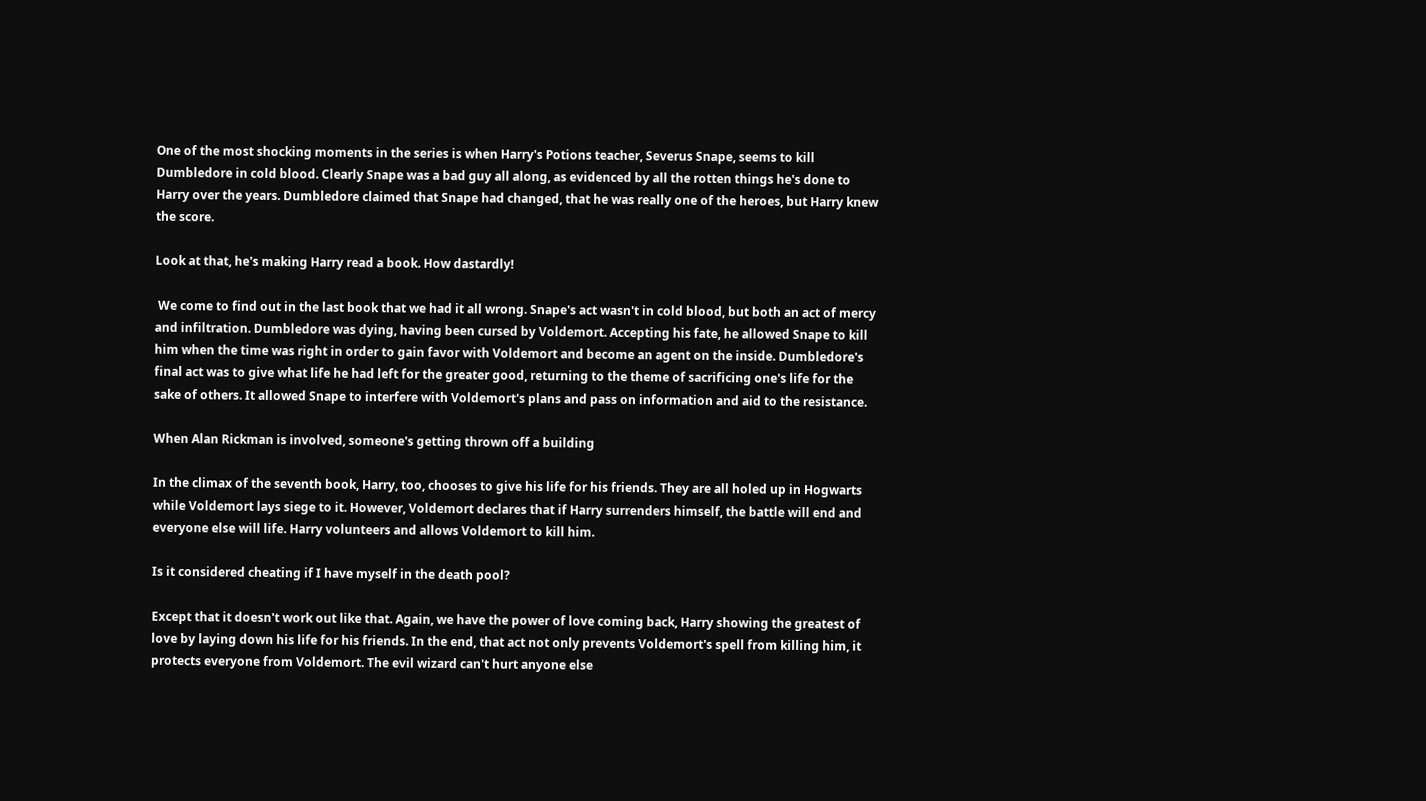One of the most shocking moments in the series is when Harry's Potions teacher, Severus Snape, seems to kill Dumbledore in cold blood. Clearly Snape was a bad guy all along, as evidenced by all the rotten things he's done to Harry over the years. Dumbledore claimed that Snape had changed, that he was really one of the heroes, but Harry knew the score.

Look at that, he's making Harry read a book. How dastardly!

 We come to find out in the last book that we had it all wrong. Snape's act wasn't in cold blood, but both an act of mercy and infiltration. Dumbledore was dying, having been cursed by Voldemort. Accepting his fate, he allowed Snape to kill him when the time was right in order to gain favor with Voldemort and become an agent on the inside. Dumbledore's final act was to give what life he had left for the greater good, returning to the theme of sacrificing one's life for the sake of others. It allowed Snape to interfere with Voldemort's plans and pass on information and aid to the resistance.

When Alan Rickman is involved, someone's getting thrown off a building

In the climax of the seventh book, Harry, too, chooses to give his life for his friends. They are all holed up in Hogwarts while Voldemort lays siege to it. However, Voldemort declares that if Harry surrenders himself, the battle will end and everyone else will life. Harry volunteers and allows Voldemort to kill him.

Is it considered cheating if I have myself in the death pool?

Except that it doesn't work out like that. Again, we have the power of love coming back, Harry showing the greatest of love by laying down his life for his friends. In the end, that act not only prevents Voldemort's spell from killing him, it protects everyone from Voldemort. The evil wizard can't hurt anyone else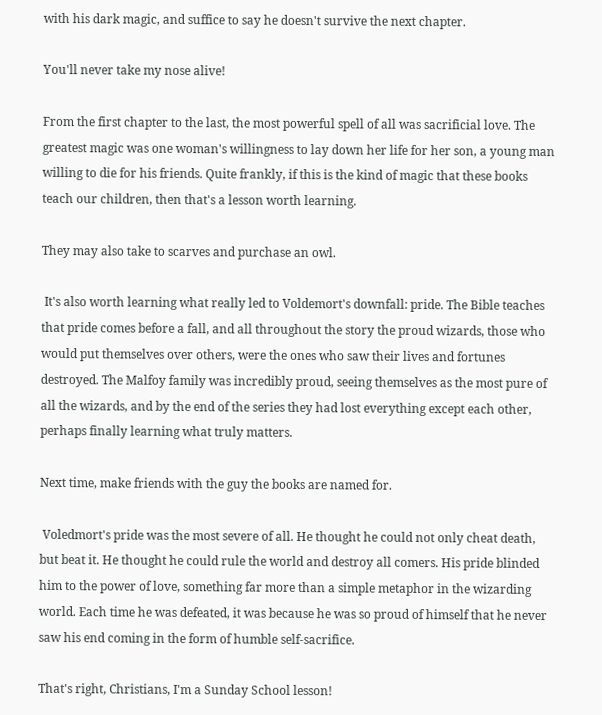with his dark magic, and suffice to say he doesn't survive the next chapter.

You'll never take my nose alive!

From the first chapter to the last, the most powerful spell of all was sacrificial love. The greatest magic was one woman's willingness to lay down her life for her son, a young man willing to die for his friends. Quite frankly, if this is the kind of magic that these books teach our children, then that's a lesson worth learning.

They may also take to scarves and purchase an owl.

 It's also worth learning what really led to Voldemort's downfall: pride. The Bible teaches that pride comes before a fall, and all throughout the story the proud wizards, those who would put themselves over others, were the ones who saw their lives and fortunes destroyed. The Malfoy family was incredibly proud, seeing themselves as the most pure of all the wizards, and by the end of the series they had lost everything except each other, perhaps finally learning what truly matters.

Next time, make friends with the guy the books are named for.

 Voledmort's pride was the most severe of all. He thought he could not only cheat death, but beat it. He thought he could rule the world and destroy all comers. His pride blinded him to the power of love, something far more than a simple metaphor in the wizarding world. Each time he was defeated, it was because he was so proud of himself that he never saw his end coming in the form of humble self-sacrifice.

That's right, Christians, I'm a Sunday School lesson!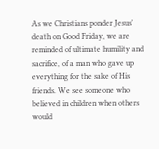As we Christians ponder Jesus' death on Good Friday, we are reminded of ultimate humility and sacrifice, of a man who gave up everything for the sake of His friends. We see someone who believed in children when others would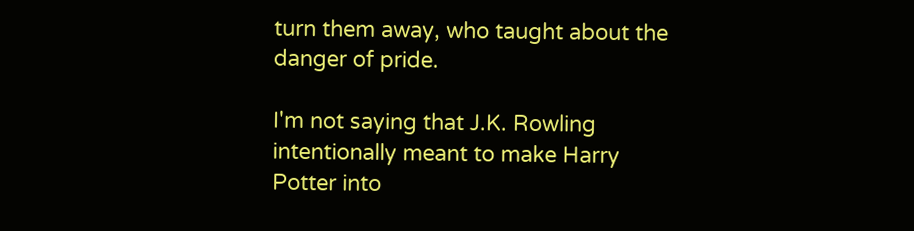turn them away, who taught about the danger of pride.

I'm not saying that J.K. Rowling intentionally meant to make Harry Potter into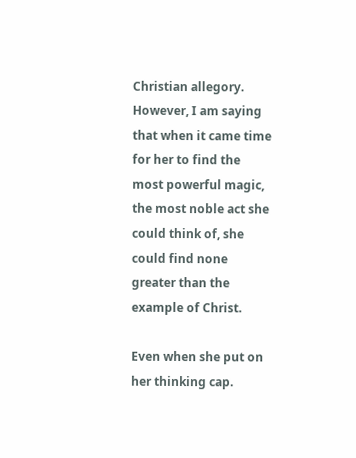Christian allegory. However, I am saying that when it came time for her to find the most powerful magic, the most noble act she could think of, she could find none greater than the example of Christ.

Even when she put on her thinking cap.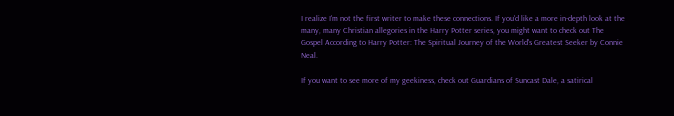I realize I'm not the first writer to make these connections. If you'd like a more in-depth look at the many, many Christian allegories in the Harry Potter series, you might want to check out The Gospel According to Harry Potter: The Spiritual Journey of the World's Greatest Seeker by Connie Neal.

If you want to see more of my geekiness, check out Guardians of Suncast Dale, a satirical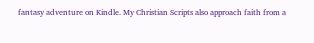fantasy adventure on Kindle. My Christian Scripts also approach faith from a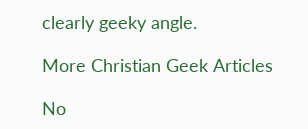clearly geeky angle.

More Christian Geek Articles

No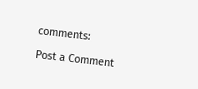comments:

Post a Comment